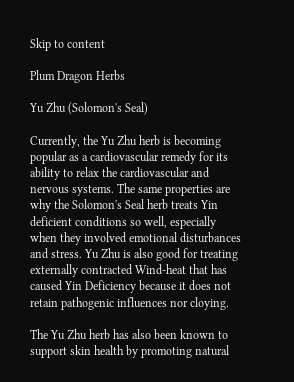Skip to content

Plum Dragon Herbs

Yu Zhu (Solomon's Seal)

Currently, the Yu Zhu herb is becoming popular as a cardiovascular remedy for its ability to relax the cardiovascular and nervous systems. The same properties are why the Solomon's Seal herb treats Yin deficient conditions so well, especially when they involved emotional disturbances and stress. Yu Zhu is also good for treating externally contracted Wind-heat that has caused Yin Deficiency because it does not retain pathogenic influences nor cloying.

The Yu Zhu herb has also been known to support skin health by promoting natural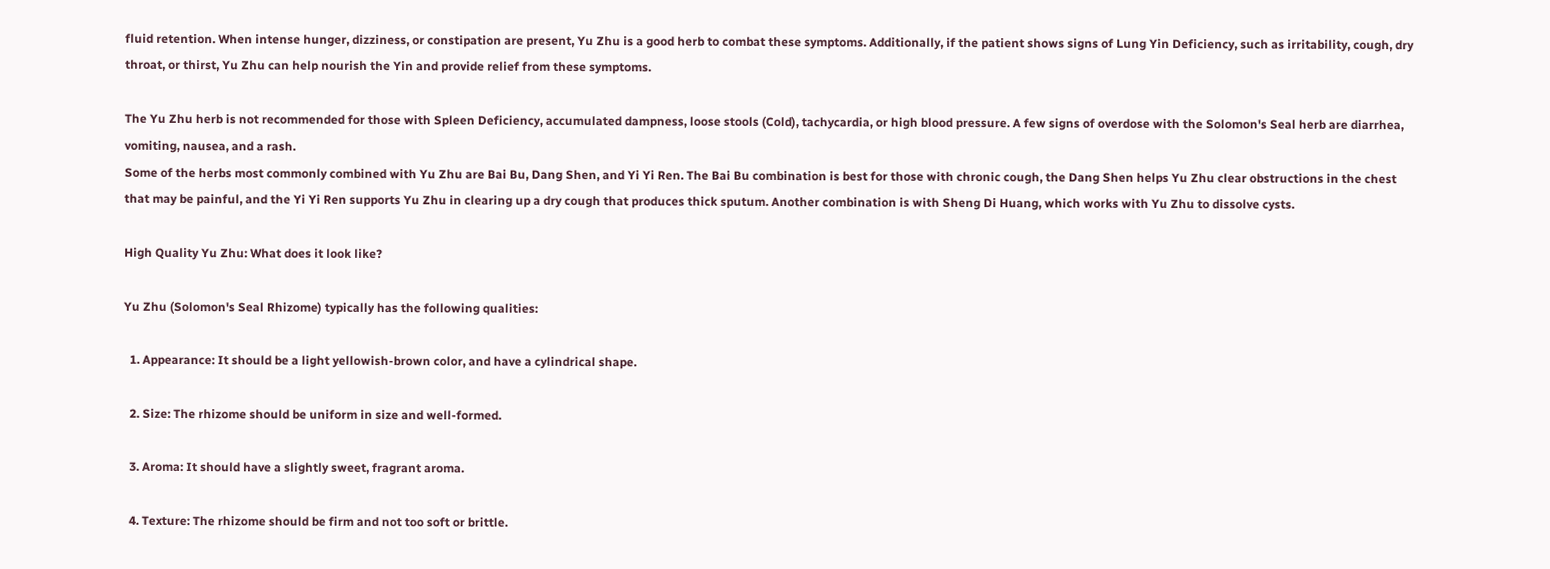fluid retention. When intense hunger, dizziness, or constipation are present, Yu Zhu is a good herb to combat these symptoms. Additionally, if the patient shows signs of Lung Yin Deficiency, such as irritability, cough, dry throat, or thirst, Yu Zhu can help nourish the Yin and provide relief from these symptoms.

The Yu Zhu herb is not recommended for those with Spleen Deficiency, accumulated dampness, loose stools (Cold), tachycardia, or high blood pressure. A few signs of overdose with the Solomon's Seal herb are diarrhea, vomiting, nausea, and a rash.
Some of the herbs most commonly combined with Yu Zhu are Bai Bu, Dang Shen, and Yi Yi Ren. The Bai Bu combination is best for those with chronic cough, the Dang Shen helps Yu Zhu clear obstructions in the chest that may be painful, and the Yi Yi Ren supports Yu Zhu in clearing up a dry cough that produces thick sputum. Another combination is with Sheng Di Huang, which works with Yu Zhu to dissolve cysts.

High Quality Yu Zhu: What does it look like?

Yu Zhu (Solomon's Seal Rhizome) typically has the following qualities:

  1. Appearance: It should be a light yellowish-brown color, and have a cylindrical shape.

  2. Size: The rhizome should be uniform in size and well-formed.

  3. Aroma: It should have a slightly sweet, fragrant aroma.

  4. Texture: The rhizome should be firm and not too soft or brittle.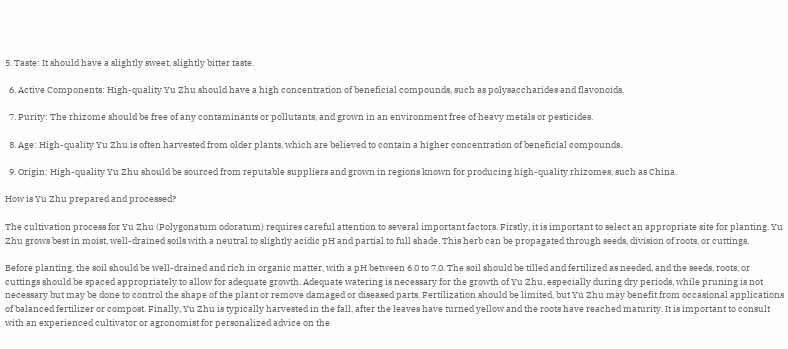5. Taste: It should have a slightly sweet, slightly bitter taste.

  6. Active Components: High-quality Yu Zhu should have a high concentration of beneficial compounds, such as polysaccharides and flavonoids.

  7. Purity: The rhizome should be free of any contaminants or pollutants, and grown in an environment free of heavy metals or pesticides.

  8. Age: High-quality Yu Zhu is often harvested from older plants, which are believed to contain a higher concentration of beneficial compounds.

  9. Origin: High-quality Yu Zhu should be sourced from reputable suppliers and grown in regions known for producing high-quality rhizomes, such as China.

How is Yu Zhu prepared and processed?

The cultivation process for Yu Zhu (Polygonatum odoratum) requires careful attention to several important factors. Firstly, it is important to select an appropriate site for planting. Yu Zhu grows best in moist, well-drained soils with a neutral to slightly acidic pH and partial to full shade. This herb can be propagated through seeds, division of roots, or cuttings.

Before planting, the soil should be well-drained and rich in organic matter, with a pH between 6.0 to 7.0. The soil should be tilled and fertilized as needed, and the seeds, roots, or cuttings should be spaced appropriately to allow for adequate growth. Adequate watering is necessary for the growth of Yu Zhu, especially during dry periods, while pruning is not necessary but may be done to control the shape of the plant or remove damaged or diseased parts. Fertilization should be limited, but Yu Zhu may benefit from occasional applications of balanced fertilizer or compost. Finally, Yu Zhu is typically harvested in the fall, after the leaves have turned yellow and the roots have reached maturity. It is important to consult with an experienced cultivator or agronomist for personalized advice on the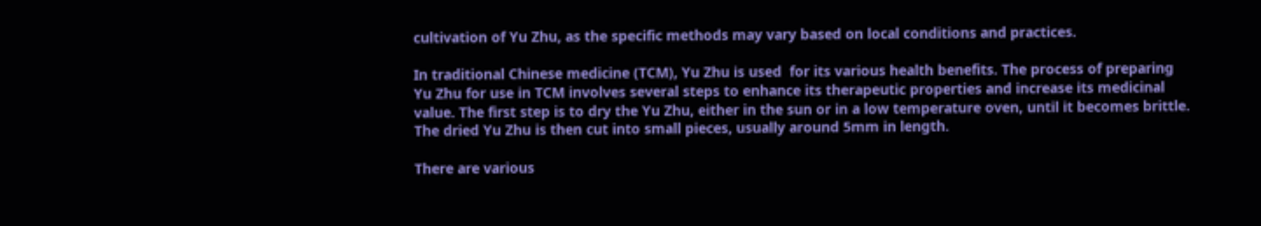cultivation of Yu Zhu, as the specific methods may vary based on local conditions and practices.

In traditional Chinese medicine (TCM), Yu Zhu is used  for its various health benefits. The process of preparing Yu Zhu for use in TCM involves several steps to enhance its therapeutic properties and increase its medicinal value. The first step is to dry the Yu Zhu, either in the sun or in a low temperature oven, until it becomes brittle. The dried Yu Zhu is then cut into small pieces, usually around 5mm in length.

There are various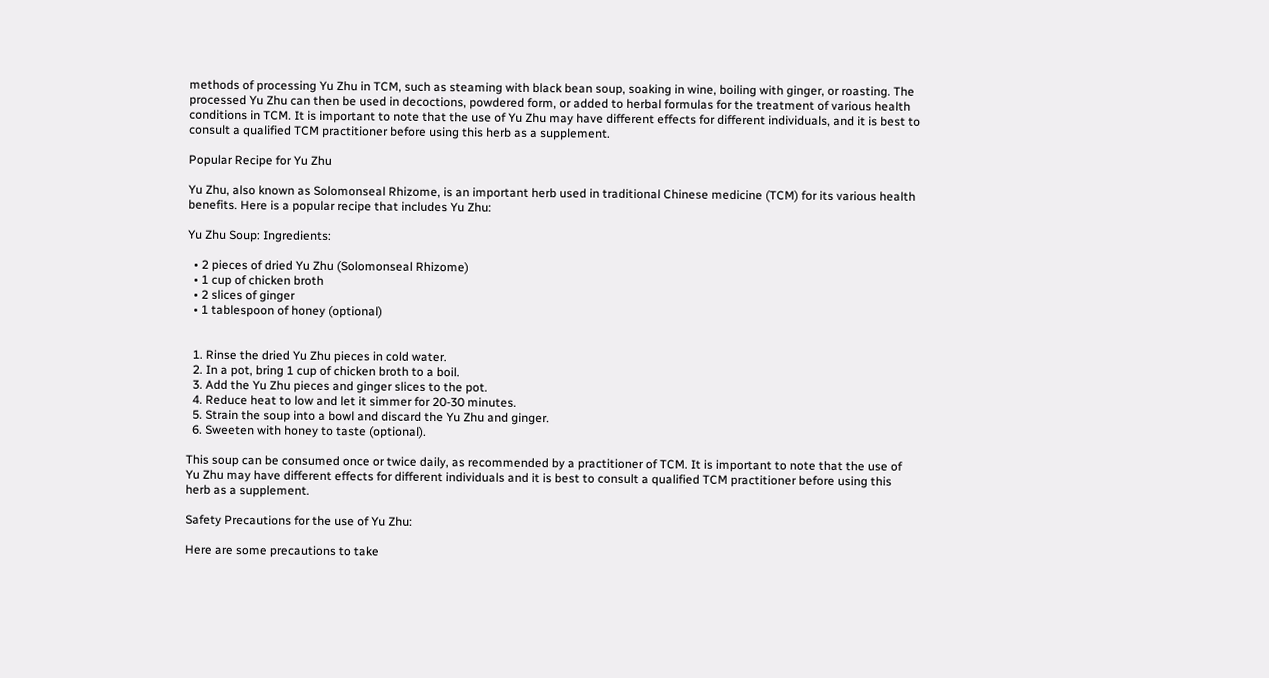methods of processing Yu Zhu in TCM, such as steaming with black bean soup, soaking in wine, boiling with ginger, or roasting. The processed Yu Zhu can then be used in decoctions, powdered form, or added to herbal formulas for the treatment of various health conditions in TCM. It is important to note that the use of Yu Zhu may have different effects for different individuals, and it is best to consult a qualified TCM practitioner before using this herb as a supplement.

Popular Recipe for Yu Zhu

Yu Zhu, also known as Solomonseal Rhizome, is an important herb used in traditional Chinese medicine (TCM) for its various health benefits. Here is a popular recipe that includes Yu Zhu:

Yu Zhu Soup: Ingredients:

  • 2 pieces of dried Yu Zhu (Solomonseal Rhizome)
  • 1 cup of chicken broth
  • 2 slices of ginger
  • 1 tablespoon of honey (optional)


  1. Rinse the dried Yu Zhu pieces in cold water.
  2. In a pot, bring 1 cup of chicken broth to a boil.
  3. Add the Yu Zhu pieces and ginger slices to the pot.
  4. Reduce heat to low and let it simmer for 20-30 minutes.
  5. Strain the soup into a bowl and discard the Yu Zhu and ginger.
  6. Sweeten with honey to taste (optional).

This soup can be consumed once or twice daily, as recommended by a practitioner of TCM. It is important to note that the use of Yu Zhu may have different effects for different individuals and it is best to consult a qualified TCM practitioner before using this herb as a supplement.

Safety Precautions for the use of Yu Zhu:

Here are some precautions to take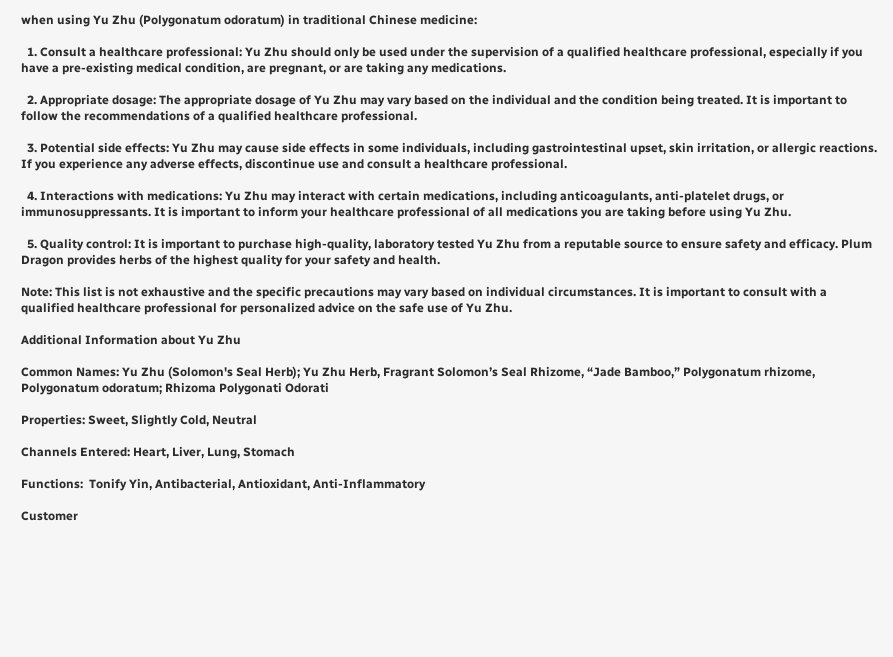when using Yu Zhu (Polygonatum odoratum) in traditional Chinese medicine:

  1. Consult a healthcare professional: Yu Zhu should only be used under the supervision of a qualified healthcare professional, especially if you have a pre-existing medical condition, are pregnant, or are taking any medications.

  2. Appropriate dosage: The appropriate dosage of Yu Zhu may vary based on the individual and the condition being treated. It is important to follow the recommendations of a qualified healthcare professional.

  3. Potential side effects: Yu Zhu may cause side effects in some individuals, including gastrointestinal upset, skin irritation, or allergic reactions. If you experience any adverse effects, discontinue use and consult a healthcare professional.

  4. Interactions with medications: Yu Zhu may interact with certain medications, including anticoagulants, anti-platelet drugs, or immunosuppressants. It is important to inform your healthcare professional of all medications you are taking before using Yu Zhu.

  5. Quality control: It is important to purchase high-quality, laboratory tested Yu Zhu from a reputable source to ensure safety and efficacy. Plum Dragon provides herbs of the highest quality for your safety and health.

Note: This list is not exhaustive and the specific precautions may vary based on individual circumstances. It is important to consult with a qualified healthcare professional for personalized advice on the safe use of Yu Zhu.

Additional Information about Yu Zhu

Common Names: Yu Zhu (Solomon's Seal Herb); Yu Zhu Herb, Fragrant Solomon’s Seal Rhizome, “Jade Bamboo,” Polygonatum rhizome, Polygonatum odoratum; Rhizoma Polygonati Odorati

Properties: Sweet, Slightly Cold, Neutral

Channels Entered: Heart, Liver, Lung, Stomach

Functions:  Tonify Yin, Antibacterial, Antioxidant, Anti-Inflammatory

Customer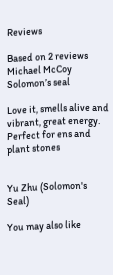Reviews

Based on 2 reviews
Michael McCoy
Solomon’s seal

Love it, smells alive and vibrant, great energy. Perfect for ens and plant stones


Yu Zhu (Solomon's Seal)

You may also like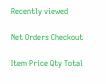Recently viewed

Net Orders Checkout

Item Price Qty Total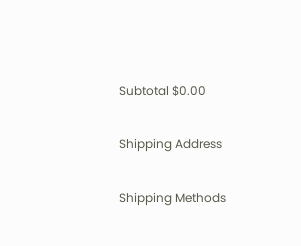Subtotal $0.00

Shipping Address

Shipping Methods